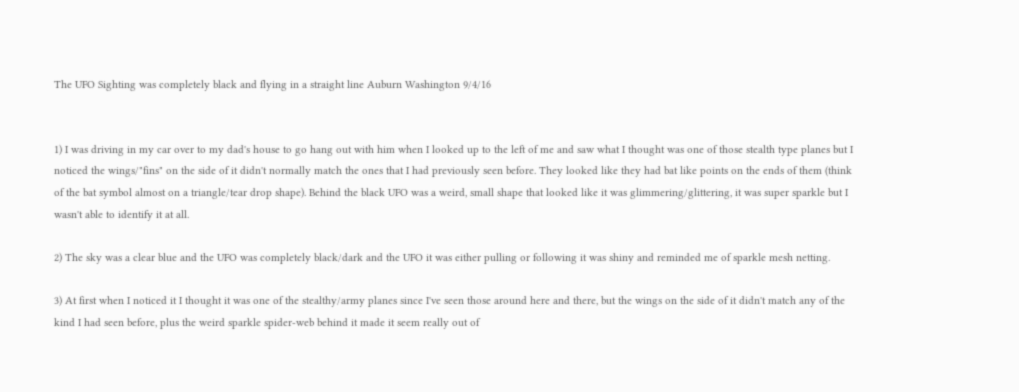The UFO Sighting was completely black and flying in a straight line Auburn Washington 9/4/16


1) I was driving in my car over to my dad's house to go hang out with him when I looked up to the left of me and saw what I thought was one of those stealth type planes but I noticed the wings/"fins" on the side of it didn't normally match the ones that I had previously seen before. They looked like they had bat like points on the ends of them (think of the bat symbol almost on a triangle/tear drop shape). Behind the black UFO was a weird, small shape that looked like it was glimmering/glittering, it was super sparkle but I wasn't able to identify it at all.

2) The sky was a clear blue and the UFO was completely black/dark and the UFO it was either pulling or following it was shiny and reminded me of sparkle mesh netting.

3) At first when I noticed it I thought it was one of the stealthy/army planes since I've seen those around here and there, but the wings on the side of it didn't match any of the kind I had seen before, plus the weird sparkle spider-web behind it made it seem really out of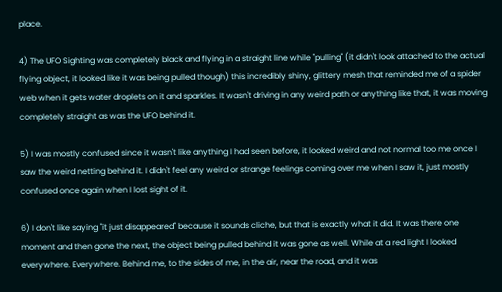place.

4) The UFO Sighting was completely black and flying in a straight line while "pulling" (it didn't look attached to the actual flying object, it looked like it was being pulled though) this incredibly shiny, glittery mesh that reminded me of a spider web when it gets water droplets on it and sparkles. It wasn't driving in any weird path or anything like that, it was moving completely straight as was the UFO behind it.

5) I was mostly confused since it wasn't like anything I had seen before, it looked weird and not normal too me once I saw the weird netting behind it. I didn't feel any weird or strange feelings coming over me when I saw it, just mostly confused once again when I lost sight of it.

6) I don't like saying "it just disappeared" because it sounds cliche, but that is exactly what it did. It was there one moment and then gone the next, the object being pulled behind it was gone as well. While at a red light I looked everywhere. Everywhere. Behind me, to the sides of me, in the air, near the road, and it was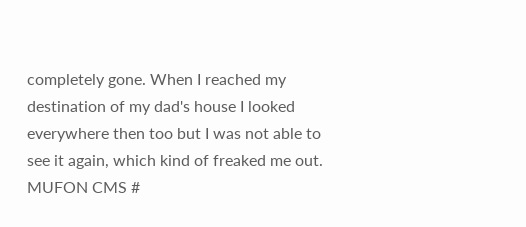completely gone. When I reached my destination of my dad's house I looked everywhere then too but I was not able to see it again, which kind of freaked me out. MUFON CMS #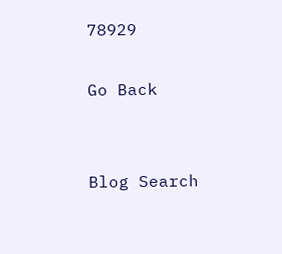78929

Go Back


Blog Search